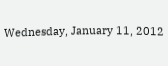Wednesday, January 11, 2012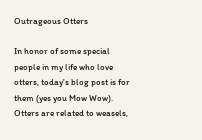Outrageous Otters

In honor of some special people in my life who love otters, today's blog post is for them (yes you Mow Wow).  Otters are related to weasels,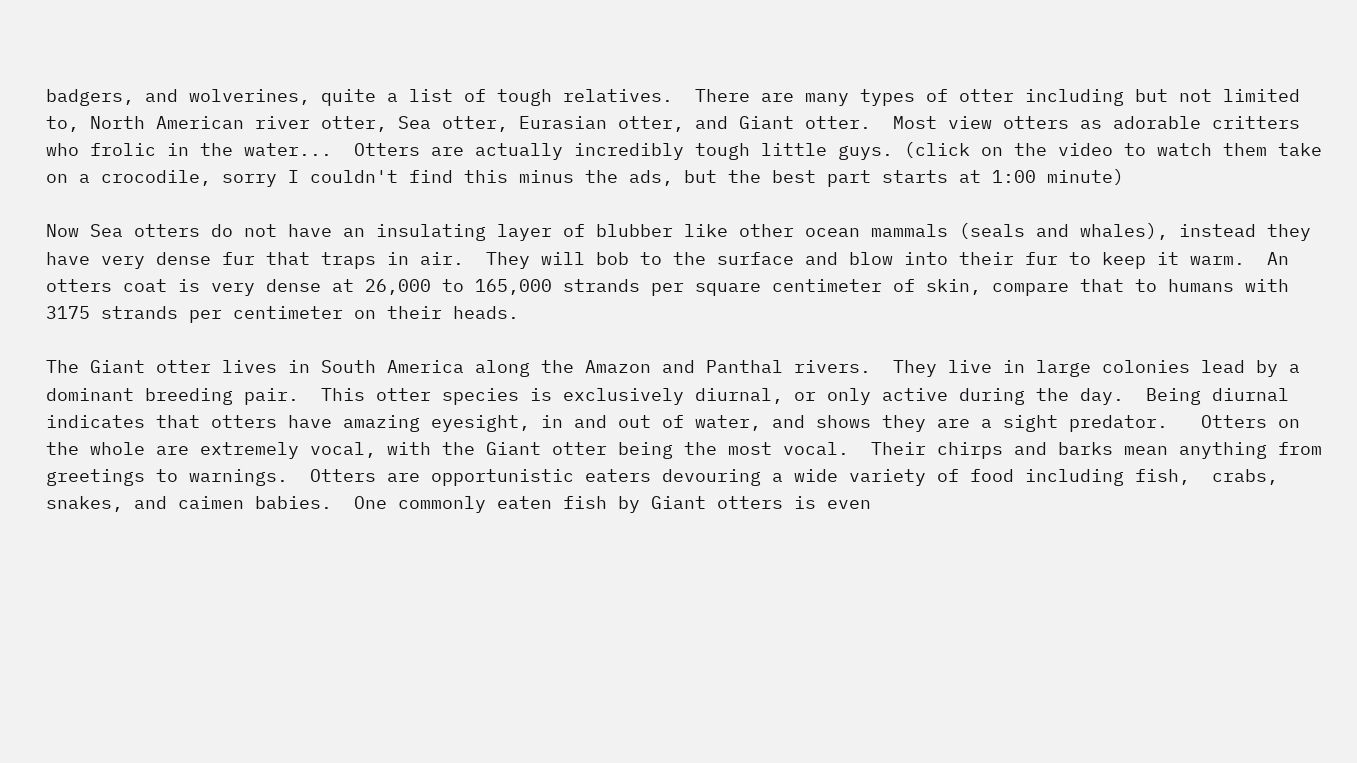badgers, and wolverines, quite a list of tough relatives.  There are many types of otter including but not limited to, North American river otter, Sea otter, Eurasian otter, and Giant otter.  Most view otters as adorable critters who frolic in the water...  Otters are actually incredibly tough little guys. (click on the video to watch them take on a crocodile, sorry I couldn't find this minus the ads, but the best part starts at 1:00 minute)

Now Sea otters do not have an insulating layer of blubber like other ocean mammals (seals and whales), instead they have very dense fur that traps in air.  They will bob to the surface and blow into their fur to keep it warm.  An otters coat is very dense at 26,000 to 165,000 strands per square centimeter of skin, compare that to humans with 3175 strands per centimeter on their heads.

The Giant otter lives in South America along the Amazon and Panthal rivers.  They live in large colonies lead by a dominant breeding pair.  This otter species is exclusively diurnal, or only active during the day.  Being diurnal indicates that otters have amazing eyesight, in and out of water, and shows they are a sight predator.   Otters on the whole are extremely vocal, with the Giant otter being the most vocal.  Their chirps and barks mean anything from greetings to warnings.  Otters are opportunistic eaters devouring a wide variety of food including fish,  crabs, snakes, and caimen babies.  One commonly eaten fish by Giant otters is even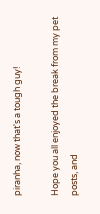piranha, now that's a tough guy!

Hope you all enjoyed the break from my pet posts, and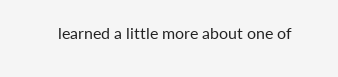learned a little more about one of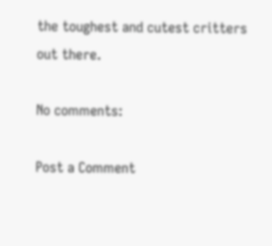the toughest and cutest critters out there.

No comments:

Post a Comment